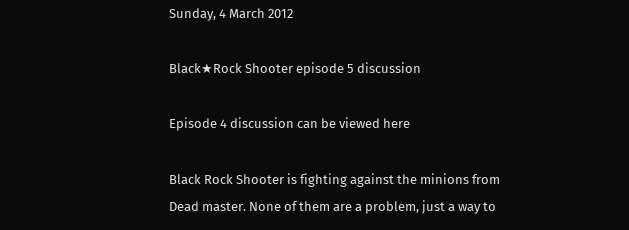Sunday, 4 March 2012

Black★Rock Shooter episode 5 discussion

Episode 4 discussion can be viewed here

Black Rock Shooter is fighting against the minions from Dead master. None of them are a problem, just a way to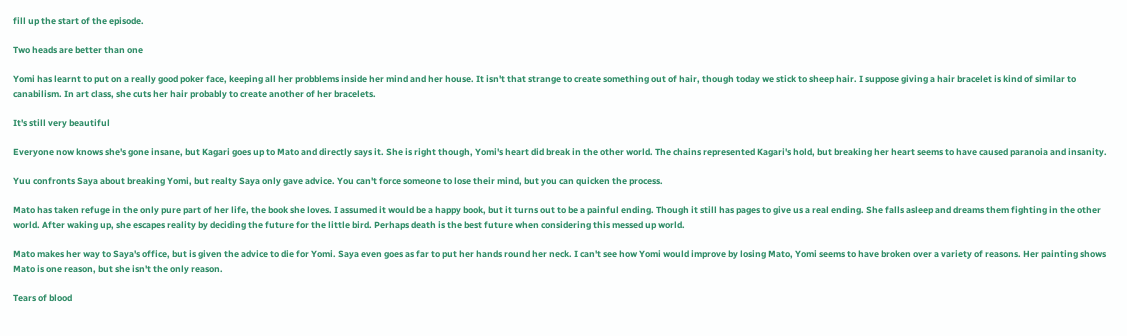fill up the start of the episode.

Two heads are better than one

Yomi has learnt to put on a really good poker face, keeping all her probblems inside her mind and her house. It isn't that strange to create something out of hair, though today we stick to sheep hair. I suppose giving a hair bracelet is kind of similar to canabilism. In art class, she cuts her hair probably to create another of her bracelets.

It's still very beautiful

Everyone now knows she's gone insane, but Kagari goes up to Mato and directly says it. She is right though, Yomi's heart did break in the other world. The chains represented Kagari's hold, but breaking her heart seems to have caused paranoia and insanity.

Yuu confronts Saya about breaking Yomi, but realty Saya only gave advice. You can't force someone to lose their mind, but you can quicken the process.

Mato has taken refuge in the only pure part of her life, the book she loves. I assumed it would be a happy book, but it turns out to be a painful ending. Though it still has pages to give us a real ending. She falls asleep and dreams them fighting in the other world. After waking up, she escapes reality by deciding the future for the little bird. Perhaps death is the best future when considering this messed up world.

Mato makes her way to Saya's office, but is given the advice to die for Yomi. Saya even goes as far to put her hands round her neck. I can't see how Yomi would improve by losing Mato, Yomi seems to have broken over a variety of reasons. Her painting shows Mato is one reason, but she isn't the only reason.

Tears of blood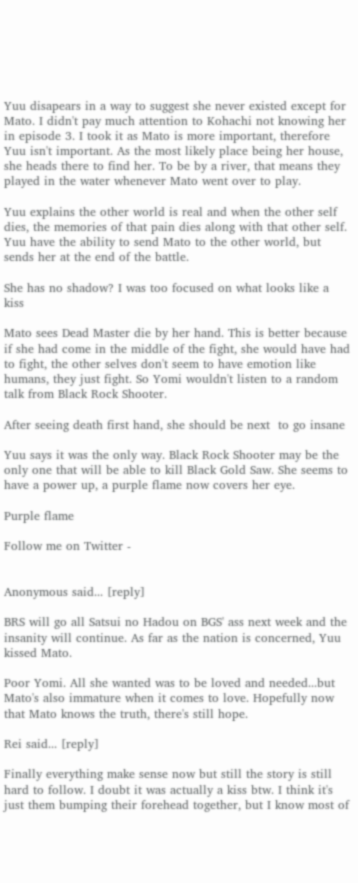Yuu disapears in a way to suggest she never existed except for Mato. I didn't pay much attention to Kohachi not knowing her in episode 3. I took it as Mato is more important, therefore Yuu isn't important. As the most likely place being her house, she heads there to find her. To be by a river, that means they played in the water whenever Mato went over to play.

Yuu explains the other world is real and when the other self dies, the memories of that pain dies along with that other self. Yuu have the ability to send Mato to the other world, but sends her at the end of the battle.

She has no shadow? I was too focused on what looks like a kiss

Mato sees Dead Master die by her hand. This is better because if she had come in the middle of the fight, she would have had to fight, the other selves don't seem to have emotion like humans, they just fight. So Yomi wouldn't listen to a random talk from Black Rock Shooter.

After seeing death first hand, she should be next  to go insane

Yuu says it was the only way. Black Rock Shooter may be the only one that will be able to kill Black Gold Saw. She seems to have a power up, a purple flame now covers her eye.

Purple flame

Follow me on Twitter -


Anonymous said... [reply]

BRS will go all Satsui no Hadou on BGS' ass next week and the insanity will continue. As far as the nation is concerned, Yuu kissed Mato.

Poor Yomi. All she wanted was to be loved and needed...but Mato's also immature when it comes to love. Hopefully now that Mato knows the truth, there's still hope.

Rei said... [reply]

Finally everything make sense now but still the story is still hard to follow. I doubt it was actually a kiss btw. I think it's just them bumping their forehead together, but I know most of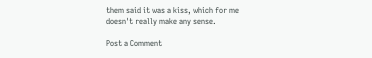them said it was a kiss, which for me doesn't really make any sense.

Post a Comment